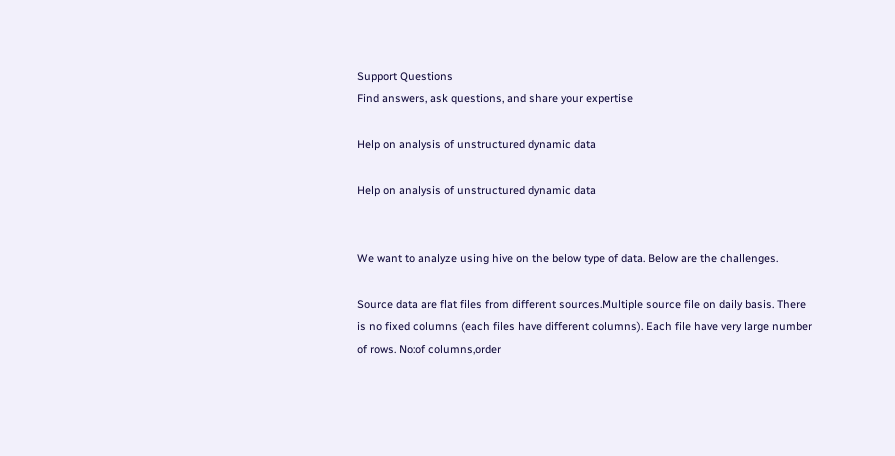Support Questions
Find answers, ask questions, and share your expertise

Help on analysis of unstructured dynamic data

Help on analysis of unstructured dynamic data


We want to analyze using hive on the below type of data. Below are the challenges.

Source data are flat files from different sources.Multiple source file on daily basis. There is no fixed columns (each files have different columns). Each file have very large number of rows. No:of columns,order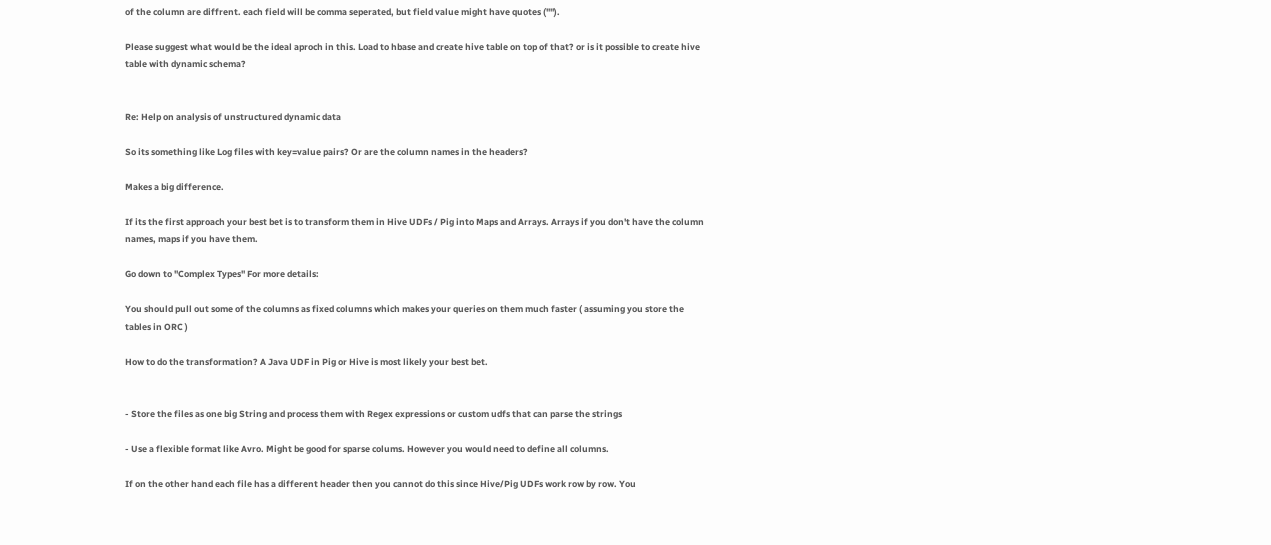of the column are diffrent. each field will be comma seperated, but field value might have quotes ("").

Please suggest what would be the ideal aproch in this. Load to hbase and create hive table on top of that? or is it possible to create hive table with dynamic schema?


Re: Help on analysis of unstructured dynamic data

So its something like Log files with key=value pairs? Or are the column names in the headers?

Makes a big difference.

If its the first approach your best bet is to transform them in Hive UDFs / Pig into Maps and Arrays. Arrays if you don't have the column names, maps if you have them.

Go down to "Complex Types" For more details:

You should pull out some of the columns as fixed columns which makes your queries on them much faster ( assuming you store the tables in ORC )

How to do the transformation? A Java UDF in Pig or Hive is most likely your best bet.


- Store the files as one big String and process them with Regex expressions or custom udfs that can parse the strings

- Use a flexible format like Avro. Might be good for sparse colums. However you would need to define all columns.

If on the other hand each file has a different header then you cannot do this since Hive/Pig UDFs work row by row. You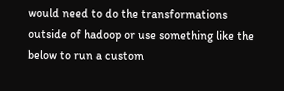would need to do the transformations outside of hadoop or use something like the below to run a custom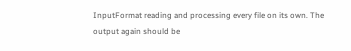InputFormat reading and processing every file on its own. The output again should be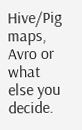Hive/Pig maps, Avro or what else you decide.